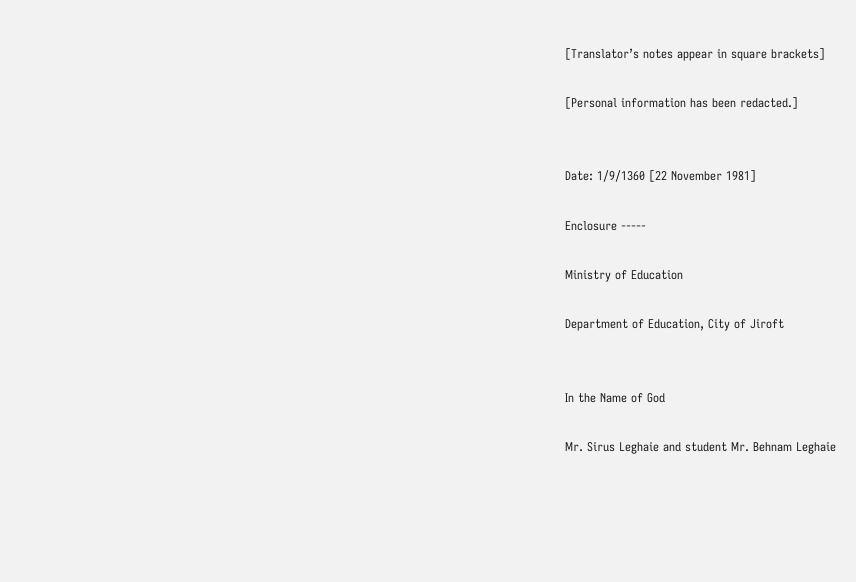[Translator’s notes appear in square brackets]

[Personal information has been redacted.]


Date: 1/9/1360 [22 November 1981]

Enclosure -----

Ministry of Education

Department of Education, City of Jiroft


In the Name of God

Mr. Sirus Leghaie and student Mr. Behnam Leghaie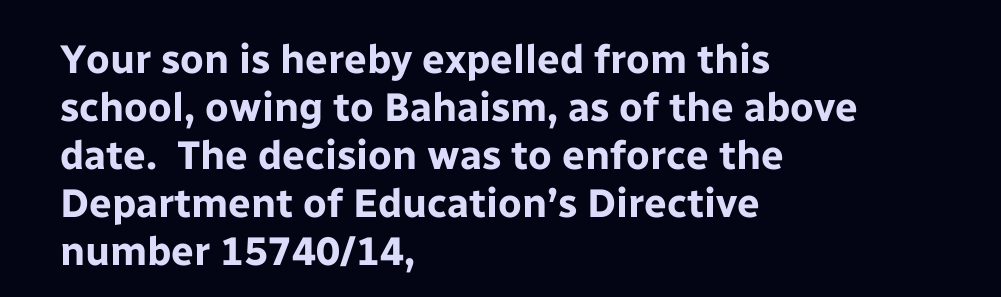Your son is hereby expelled from this school, owing to Bahaism, as of the above date.  The decision was to enforce the Department of Education’s Directive number 15740/14,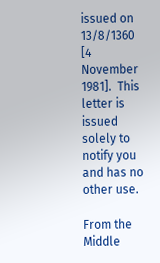issued on 13/8/1360 [4 November 1981].  This letter is issued solely to notify you and has no other use.

From the Middle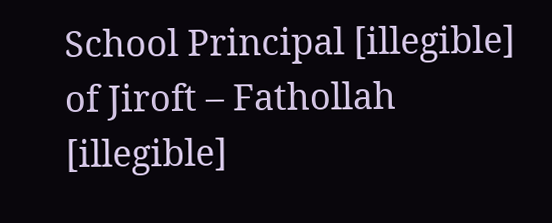School Principal [illegible] of Jiroft – Fathollah [illegible]